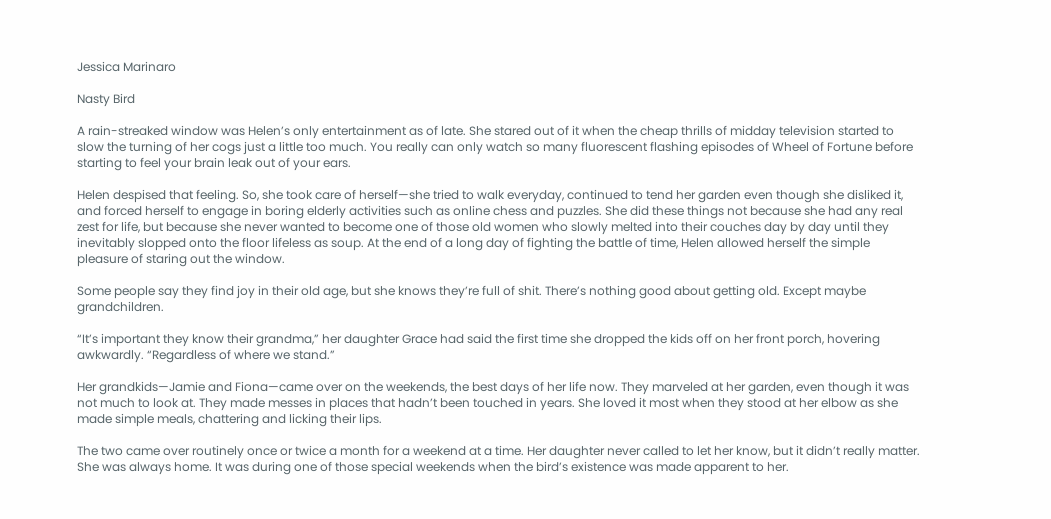Jessica Marinaro

Nasty Bird

A rain-streaked window was Helen’s only entertainment as of late. She stared out of it when the cheap thrills of midday television started to slow the turning of her cogs just a little too much. You really can only watch so many fluorescent flashing episodes of Wheel of Fortune before starting to feel your brain leak out of your ears.

Helen despised that feeling. So, she took care of herself—she tried to walk everyday, continued to tend her garden even though she disliked it, and forced herself to engage in boring elderly activities such as online chess and puzzles. She did these things not because she had any real zest for life, but because she never wanted to become one of those old women who slowly melted into their couches day by day until they inevitably slopped onto the floor lifeless as soup. At the end of a long day of fighting the battle of time, Helen allowed herself the simple pleasure of staring out the window.

Some people say they find joy in their old age, but she knows they’re full of shit. There’s nothing good about getting old. Except maybe grandchildren.

“It’s important they know their grandma,” her daughter Grace had said the first time she dropped the kids off on her front porch, hovering awkwardly. “Regardless of where we stand.”

Her grandkids—Jamie and Fiona—came over on the weekends, the best days of her life now. They marveled at her garden, even though it was not much to look at. They made messes in places that hadn’t been touched in years. She loved it most when they stood at her elbow as she made simple meals, chattering and licking their lips.

The two came over routinely once or twice a month for a weekend at a time. Her daughter never called to let her know, but it didn’t really matter. She was always home. It was during one of those special weekends when the bird’s existence was made apparent to her.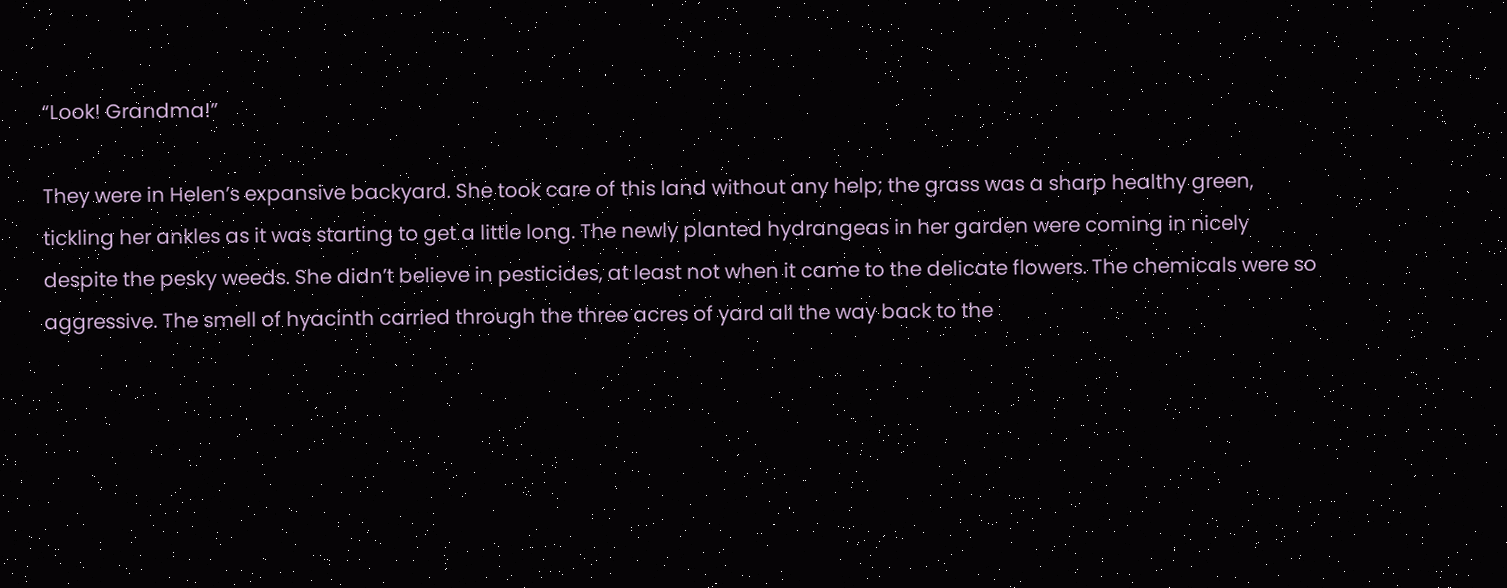“Look! Grandma!”

They were in Helen’s expansive backyard. She took care of this land without any help; the grass was a sharp healthy green, tickling her ankles as it was starting to get a little long. The newly planted hydrangeas in her garden were coming in nicely despite the pesky weeds. She didn’t believe in pesticides, at least not when it came to the delicate flowers. The chemicals were so aggressive. The smell of hyacinth carried through the three acres of yard all the way back to the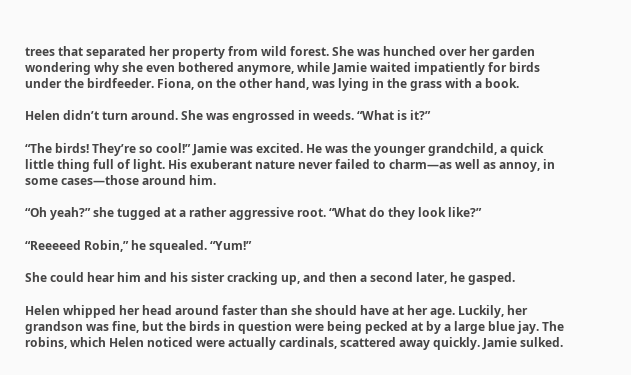trees that separated her property from wild forest. She was hunched over her garden wondering why she even bothered anymore, while Jamie waited impatiently for birds under the birdfeeder. Fiona, on the other hand, was lying in the grass with a book.

Helen didn’t turn around. She was engrossed in weeds. “What is it?”

“The birds! They’re so cool!” Jamie was excited. He was the younger grandchild, a quick little thing full of light. His exuberant nature never failed to charm—as well as annoy, in some cases—those around him.

“Oh yeah?” she tugged at a rather aggressive root. “What do they look like?”

“Reeeeed Robin,” he squealed. “Yum!”

She could hear him and his sister cracking up, and then a second later, he gasped.

Helen whipped her head around faster than she should have at her age. Luckily, her grandson was fine, but the birds in question were being pecked at by a large blue jay. The robins, which Helen noticed were actually cardinals, scattered away quickly. Jamie sulked.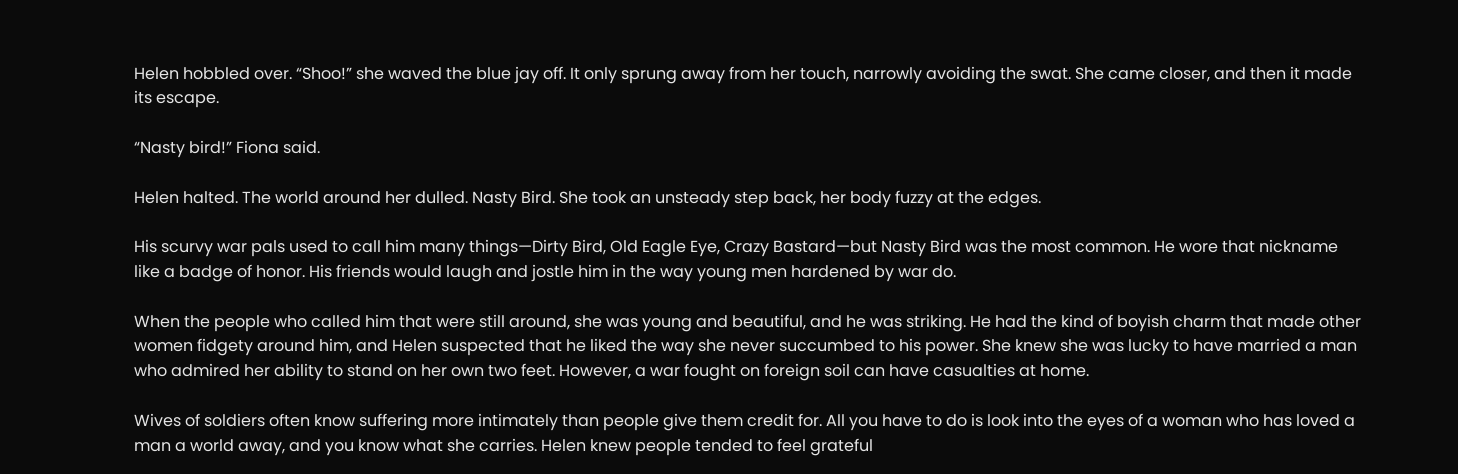Helen hobbled over. “Shoo!” she waved the blue jay off. It only sprung away from her touch, narrowly avoiding the swat. She came closer, and then it made its escape.

“Nasty bird!” Fiona said.

Helen halted. The world around her dulled. Nasty Bird. She took an unsteady step back, her body fuzzy at the edges.

His scurvy war pals used to call him many things—Dirty Bird, Old Eagle Eye, Crazy Bastard—but Nasty Bird was the most common. He wore that nickname like a badge of honor. His friends would laugh and jostle him in the way young men hardened by war do.

When the people who called him that were still around, she was young and beautiful, and he was striking. He had the kind of boyish charm that made other women fidgety around him, and Helen suspected that he liked the way she never succumbed to his power. She knew she was lucky to have married a man who admired her ability to stand on her own two feet. However, a war fought on foreign soil can have casualties at home.

Wives of soldiers often know suffering more intimately than people give them credit for. All you have to do is look into the eyes of a woman who has loved a man a world away, and you know what she carries. Helen knew people tended to feel grateful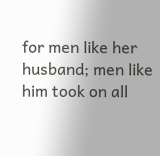for men like her husband; men like him took on all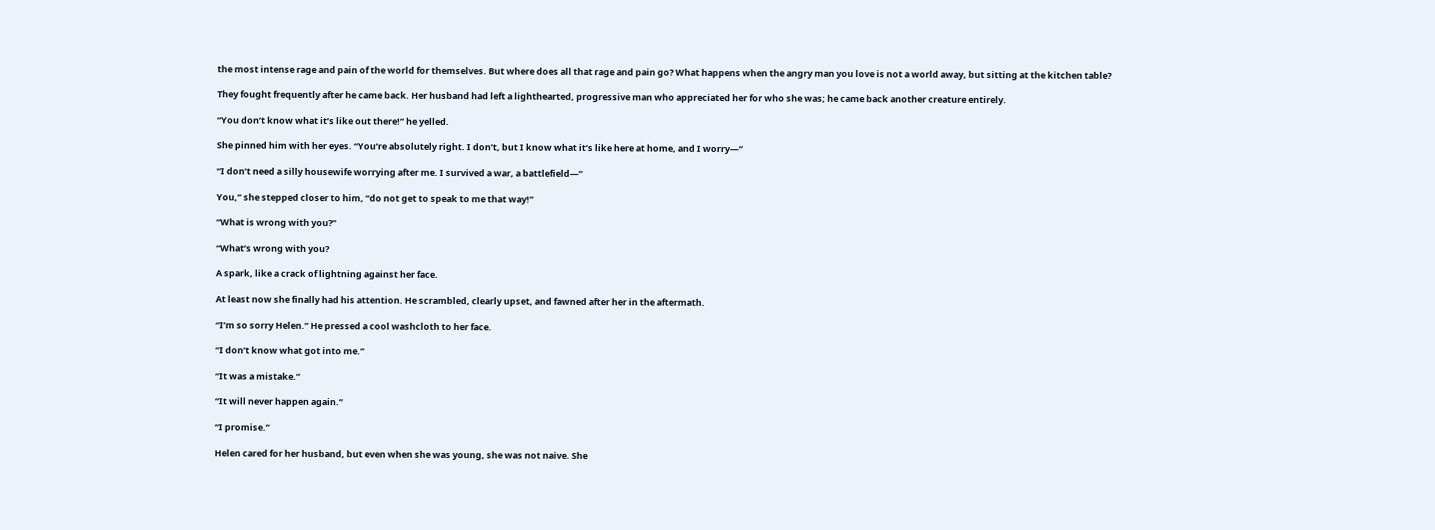the most intense rage and pain of the world for themselves. But where does all that rage and pain go? What happens when the angry man you love is not a world away, but sitting at the kitchen table?

They fought frequently after he came back. Her husband had left a lighthearted, progressive man who appreciated her for who she was; he came back another creature entirely.

“You don’t know what it’s like out there!” he yelled.

She pinned him with her eyes. “You’re absolutely right. I don’t, but I know what it’s like here at home, and I worry—”

“I don’t need a silly housewife worrying after me. I survived a war, a battlefield—”

You,” she stepped closer to him, “do not get to speak to me that way!”

“What is wrong with you?”

“What’s wrong with you?

A spark, like a crack of lightning against her face.

At least now she finally had his attention. He scrambled, clearly upset, and fawned after her in the aftermath.

“I’m so sorry Helen.” He pressed a cool washcloth to her face.

“I don’t know what got into me.”

“It was a mistake.”

“It will never happen again.”

“I promise.”

Helen cared for her husband, but even when she was young, she was not naive. She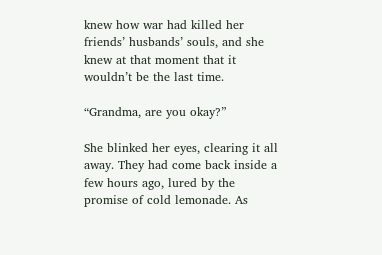knew how war had killed her friends’ husbands’ souls, and she knew at that moment that it wouldn’t be the last time.

“Grandma, are you okay?”

She blinked her eyes, clearing it all away. They had come back inside a few hours ago, lured by the promise of cold lemonade. As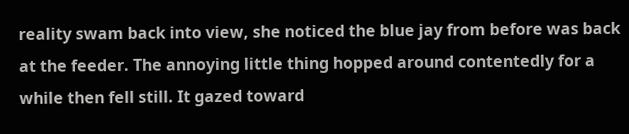reality swam back into view, she noticed the blue jay from before was back at the feeder. The annoying little thing hopped around contentedly for a while then fell still. It gazed toward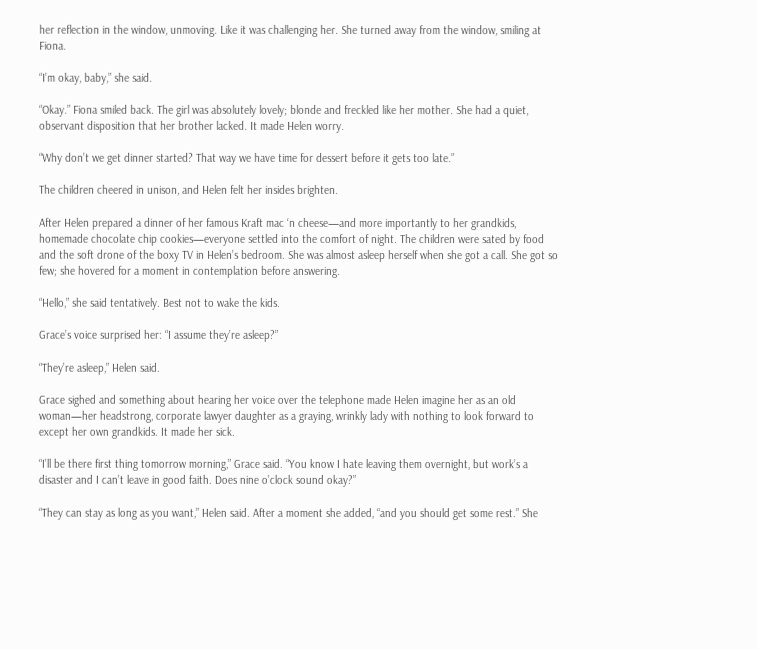her reflection in the window, unmoving. Like it was challenging her. She turned away from the window, smiling at Fiona.

“I’m okay, baby,” she said.

“Okay.” Fiona smiled back. The girl was absolutely lovely; blonde and freckled like her mother. She had a quiet, observant disposition that her brother lacked. It made Helen worry.

“Why don’t we get dinner started? That way we have time for dessert before it gets too late.”

The children cheered in unison, and Helen felt her insides brighten.

After Helen prepared a dinner of her famous Kraft mac ‘n cheese—and more importantly to her grandkids, homemade chocolate chip cookies—everyone settled into the comfort of night. The children were sated by food and the soft drone of the boxy TV in Helen’s bedroom. She was almost asleep herself when she got a call. She got so few; she hovered for a moment in contemplation before answering.

“Hello,” she said tentatively. Best not to wake the kids.

Grace’s voice surprised her: “I assume they’re asleep?”

“They’re asleep,” Helen said.

Grace sighed and something about hearing her voice over the telephone made Helen imagine her as an old woman—her headstrong, corporate lawyer daughter as a graying, wrinkly lady with nothing to look forward to except her own grandkids. It made her sick.

“I’ll be there first thing tomorrow morning,” Grace said. “You know I hate leaving them overnight, but work’s a disaster and I can’t leave in good faith. Does nine o’clock sound okay?”

“They can stay as long as you want,” Helen said. After a moment she added, “and you should get some rest.” She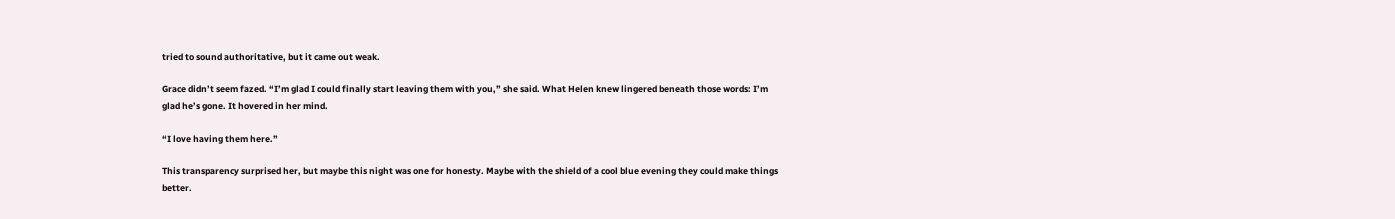tried to sound authoritative, but it came out weak.

Grace didn’t seem fazed. “I’m glad I could finally start leaving them with you,” she said. What Helen knew lingered beneath those words: I’m glad he’s gone. It hovered in her mind.

“I love having them here.”

This transparency surprised her, but maybe this night was one for honesty. Maybe with the shield of a cool blue evening they could make things better.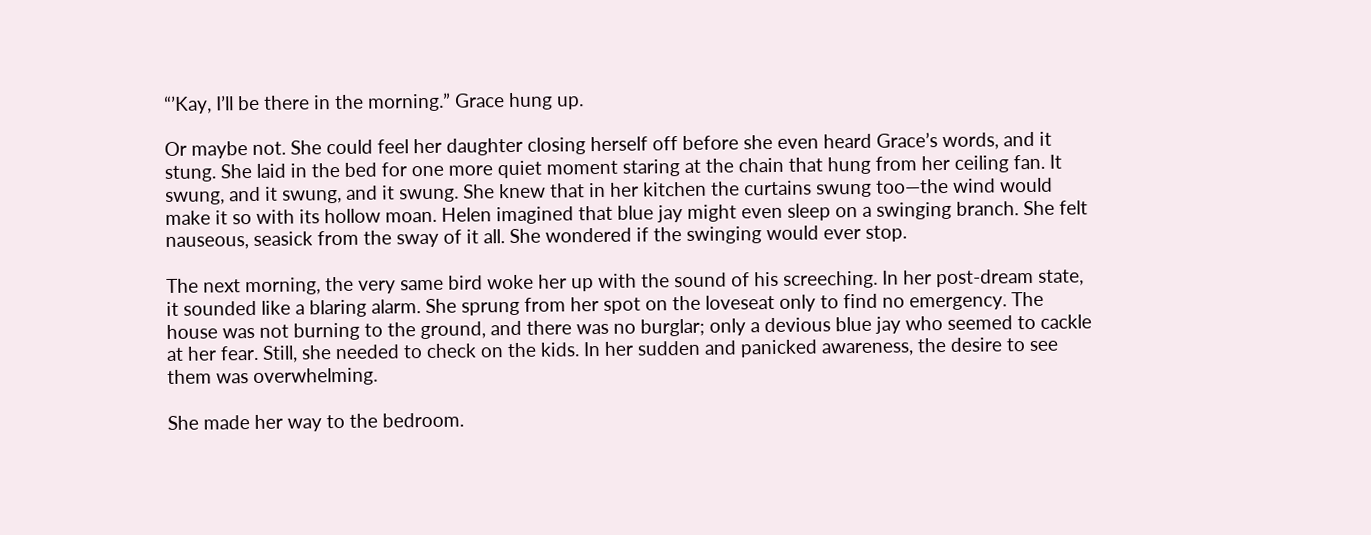“’Kay, I’ll be there in the morning.” Grace hung up.

Or maybe not. She could feel her daughter closing herself off before she even heard Grace’s words, and it stung. She laid in the bed for one more quiet moment staring at the chain that hung from her ceiling fan. It swung, and it swung, and it swung. She knew that in her kitchen the curtains swung too—the wind would make it so with its hollow moan. Helen imagined that blue jay might even sleep on a swinging branch. She felt nauseous, seasick from the sway of it all. She wondered if the swinging would ever stop.

The next morning, the very same bird woke her up with the sound of his screeching. In her post-dream state, it sounded like a blaring alarm. She sprung from her spot on the loveseat only to find no emergency. The house was not burning to the ground, and there was no burglar; only a devious blue jay who seemed to cackle at her fear. Still, she needed to check on the kids. In her sudden and panicked awareness, the desire to see them was overwhelming.

She made her way to the bedroom.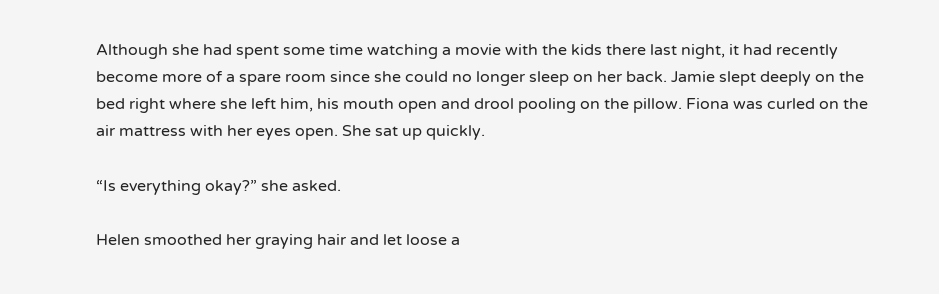Although she had spent some time watching a movie with the kids there last night, it had recently become more of a spare room since she could no longer sleep on her back. Jamie slept deeply on the bed right where she left him, his mouth open and drool pooling on the pillow. Fiona was curled on the air mattress with her eyes open. She sat up quickly.

“Is everything okay?” she asked.

Helen smoothed her graying hair and let loose a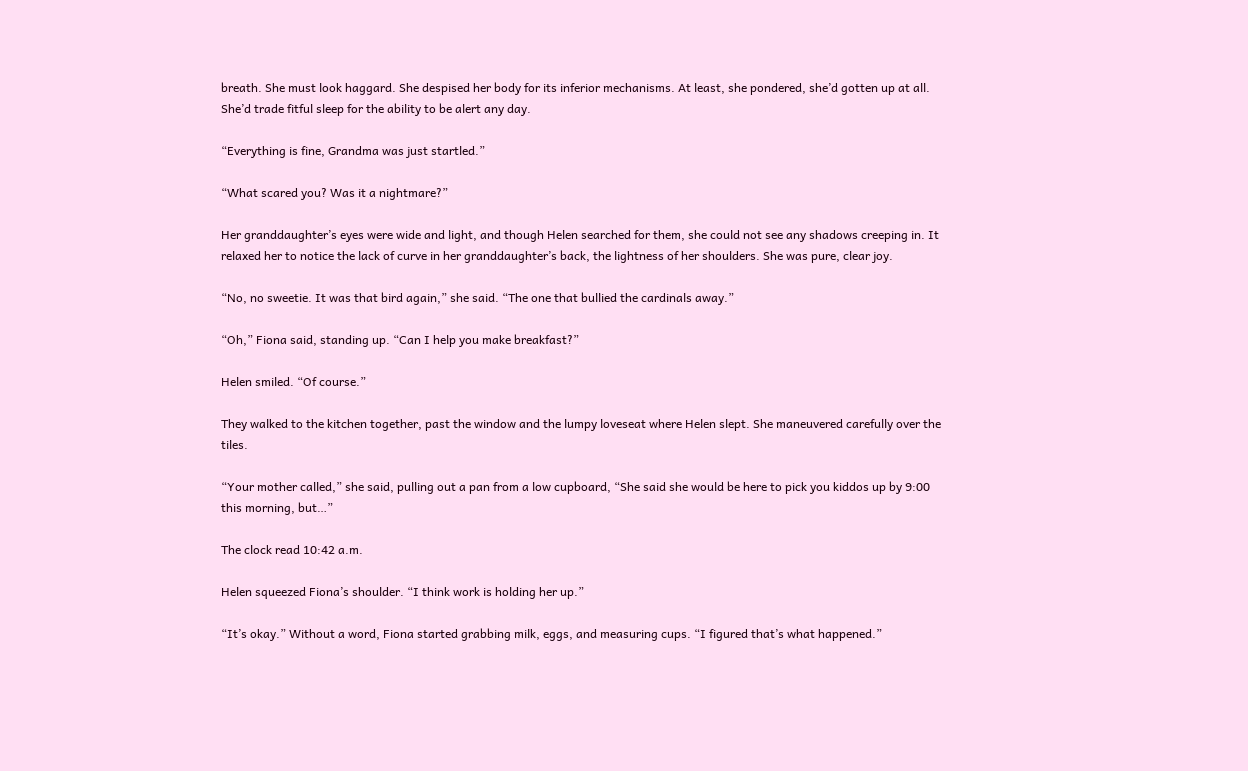breath. She must look haggard. She despised her body for its inferior mechanisms. At least, she pondered, she’d gotten up at all. She’d trade fitful sleep for the ability to be alert any day.

“Everything is fine, Grandma was just startled.”

“What scared you? Was it a nightmare?”

Her granddaughter’s eyes were wide and light, and though Helen searched for them, she could not see any shadows creeping in. It relaxed her to notice the lack of curve in her granddaughter’s back, the lightness of her shoulders. She was pure, clear joy.

“No, no sweetie. It was that bird again,” she said. “The one that bullied the cardinals away.”

“Oh,” Fiona said, standing up. “Can I help you make breakfast?”

Helen smiled. “Of course.”

They walked to the kitchen together, past the window and the lumpy loveseat where Helen slept. She maneuvered carefully over the tiles.

“Your mother called,” she said, pulling out a pan from a low cupboard, “She said she would be here to pick you kiddos up by 9:00 this morning, but…”

The clock read 10:42 a.m.

Helen squeezed Fiona’s shoulder. “I think work is holding her up.”

“It’s okay.” Without a word, Fiona started grabbing milk, eggs, and measuring cups. “I figured that’s what happened.”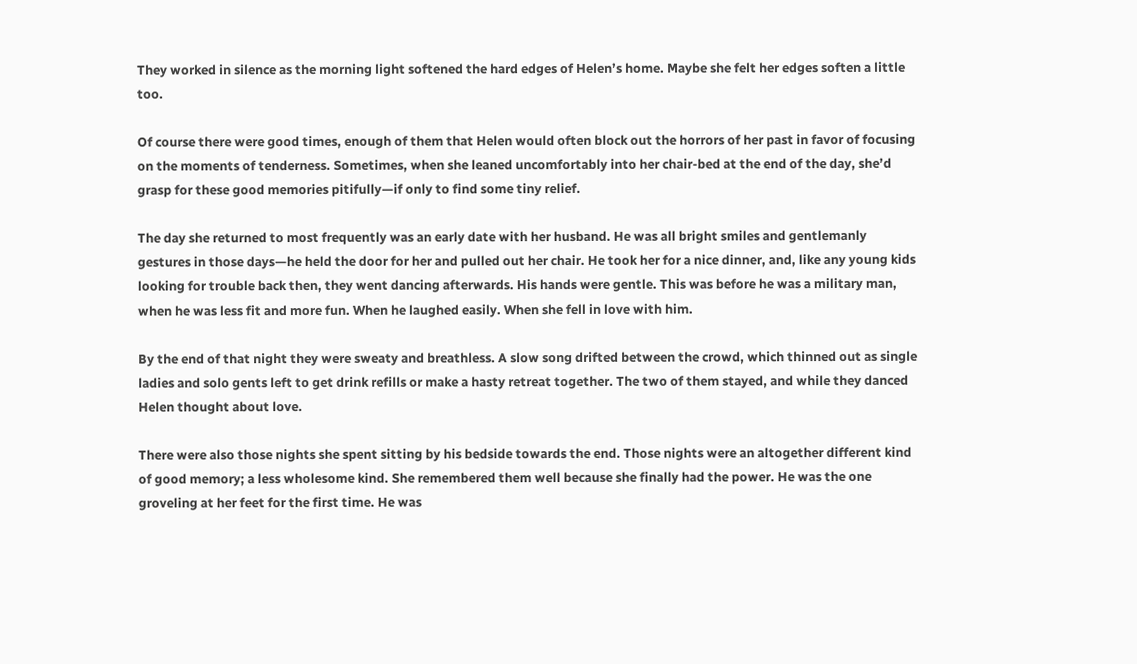They worked in silence as the morning light softened the hard edges of Helen’s home. Maybe she felt her edges soften a little too.

Of course there were good times, enough of them that Helen would often block out the horrors of her past in favor of focusing on the moments of tenderness. Sometimes, when she leaned uncomfortably into her chair-bed at the end of the day, she’d grasp for these good memories pitifully—if only to find some tiny relief.

The day she returned to most frequently was an early date with her husband. He was all bright smiles and gentlemanly gestures in those days—he held the door for her and pulled out her chair. He took her for a nice dinner, and, like any young kids looking for trouble back then, they went dancing afterwards. His hands were gentle. This was before he was a military man, when he was less fit and more fun. When he laughed easily. When she fell in love with him.

By the end of that night they were sweaty and breathless. A slow song drifted between the crowd, which thinned out as single ladies and solo gents left to get drink refills or make a hasty retreat together. The two of them stayed, and while they danced Helen thought about love.

There were also those nights she spent sitting by his bedside towards the end. Those nights were an altogether different kind of good memory; a less wholesome kind. She remembered them well because she finally had the power. He was the one groveling at her feet for the first time. He was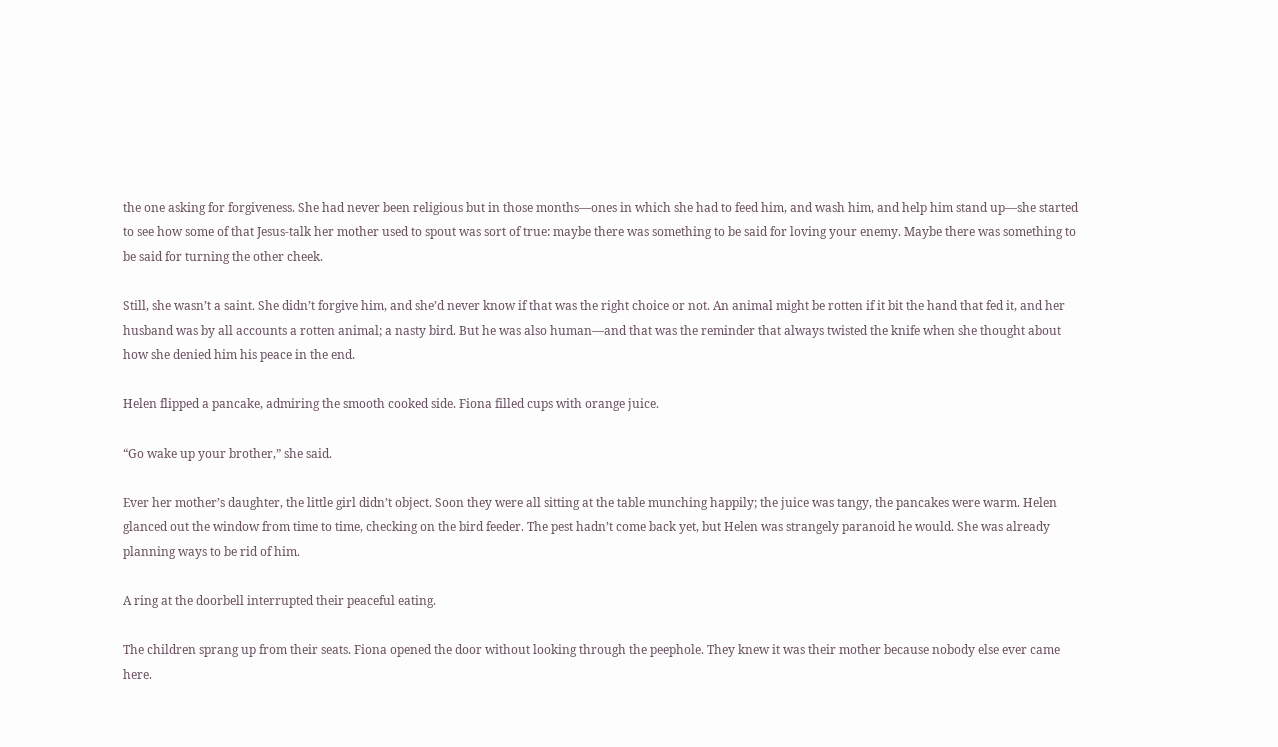the one asking for forgiveness. She had never been religious but in those months—ones in which she had to feed him, and wash him, and help him stand up—she started to see how some of that Jesus-talk her mother used to spout was sort of true: maybe there was something to be said for loving your enemy. Maybe there was something to be said for turning the other cheek.

Still, she wasn’t a saint. She didn’t forgive him, and she’d never know if that was the right choice or not. An animal might be rotten if it bit the hand that fed it, and her husband was by all accounts a rotten animal; a nasty bird. But he was also human—and that was the reminder that always twisted the knife when she thought about how she denied him his peace in the end.

Helen flipped a pancake, admiring the smooth cooked side. Fiona filled cups with orange juice.

“Go wake up your brother,” she said.

Ever her mother’s daughter, the little girl didn’t object. Soon they were all sitting at the table munching happily; the juice was tangy, the pancakes were warm. Helen glanced out the window from time to time, checking on the bird feeder. The pest hadn’t come back yet, but Helen was strangely paranoid he would. She was already planning ways to be rid of him.

A ring at the doorbell interrupted their peaceful eating.

The children sprang up from their seats. Fiona opened the door without looking through the peephole. They knew it was their mother because nobody else ever came here.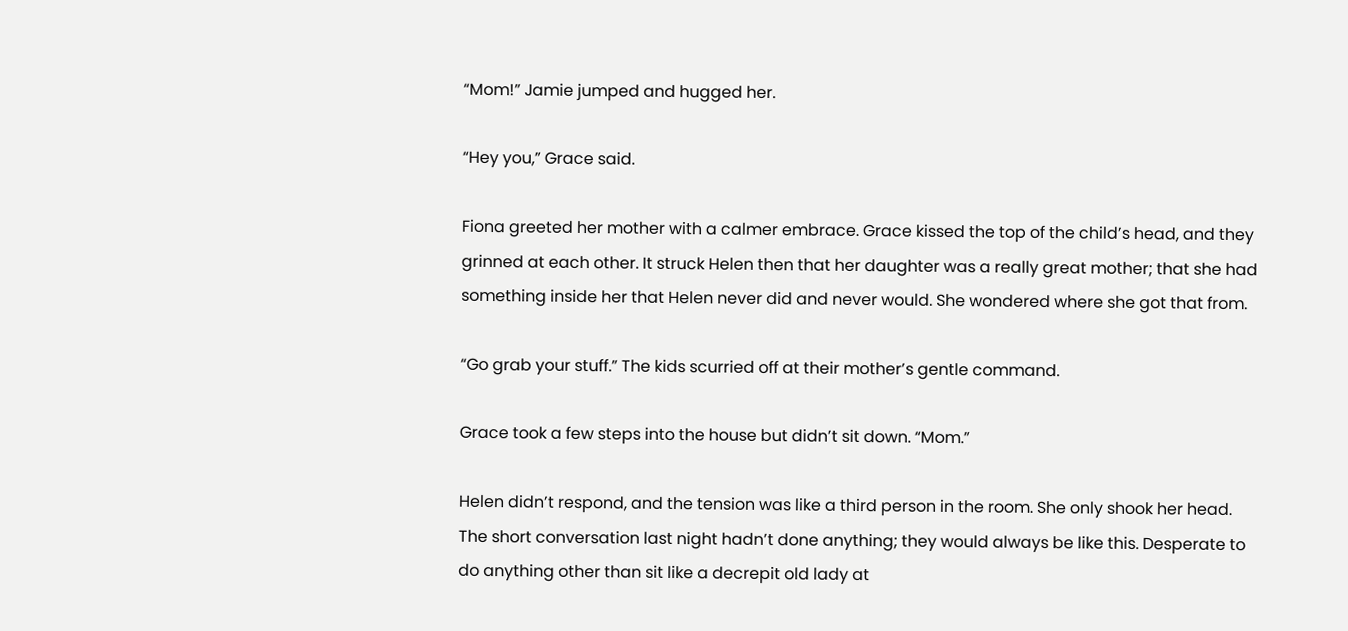“Mom!” Jamie jumped and hugged her.

“Hey you,” Grace said.

Fiona greeted her mother with a calmer embrace. Grace kissed the top of the child’s head, and they grinned at each other. It struck Helen then that her daughter was a really great mother; that she had something inside her that Helen never did and never would. She wondered where she got that from.

“Go grab your stuff.” The kids scurried off at their mother’s gentle command.

Grace took a few steps into the house but didn’t sit down. “Mom.”

Helen didn’t respond, and the tension was like a third person in the room. She only shook her head. The short conversation last night hadn’t done anything; they would always be like this. Desperate to do anything other than sit like a decrepit old lady at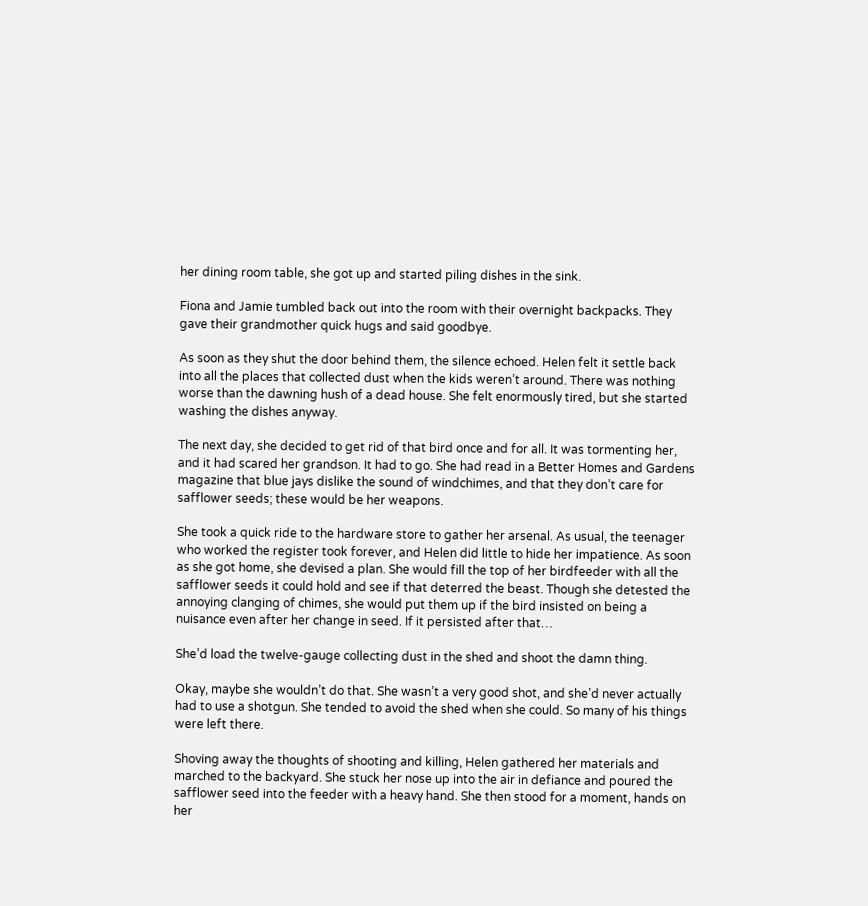her dining room table, she got up and started piling dishes in the sink.

Fiona and Jamie tumbled back out into the room with their overnight backpacks. They gave their grandmother quick hugs and said goodbye.

As soon as they shut the door behind them, the silence echoed. Helen felt it settle back into all the places that collected dust when the kids weren’t around. There was nothing worse than the dawning hush of a dead house. She felt enormously tired, but she started washing the dishes anyway.

The next day, she decided to get rid of that bird once and for all. It was tormenting her, and it had scared her grandson. It had to go. She had read in a Better Homes and Gardens magazine that blue jays dislike the sound of windchimes, and that they don’t care for safflower seeds; these would be her weapons.

She took a quick ride to the hardware store to gather her arsenal. As usual, the teenager who worked the register took forever, and Helen did little to hide her impatience. As soon as she got home, she devised a plan. She would fill the top of her birdfeeder with all the safflower seeds it could hold and see if that deterred the beast. Though she detested the annoying clanging of chimes, she would put them up if the bird insisted on being a nuisance even after her change in seed. If it persisted after that…

She’d load the twelve-gauge collecting dust in the shed and shoot the damn thing.

Okay, maybe she wouldn’t do that. She wasn’t a very good shot, and she’d never actually had to use a shotgun. She tended to avoid the shed when she could. So many of his things were left there.

Shoving away the thoughts of shooting and killing, Helen gathered her materials and marched to the backyard. She stuck her nose up into the air in defiance and poured the safflower seed into the feeder with a heavy hand. She then stood for a moment, hands on her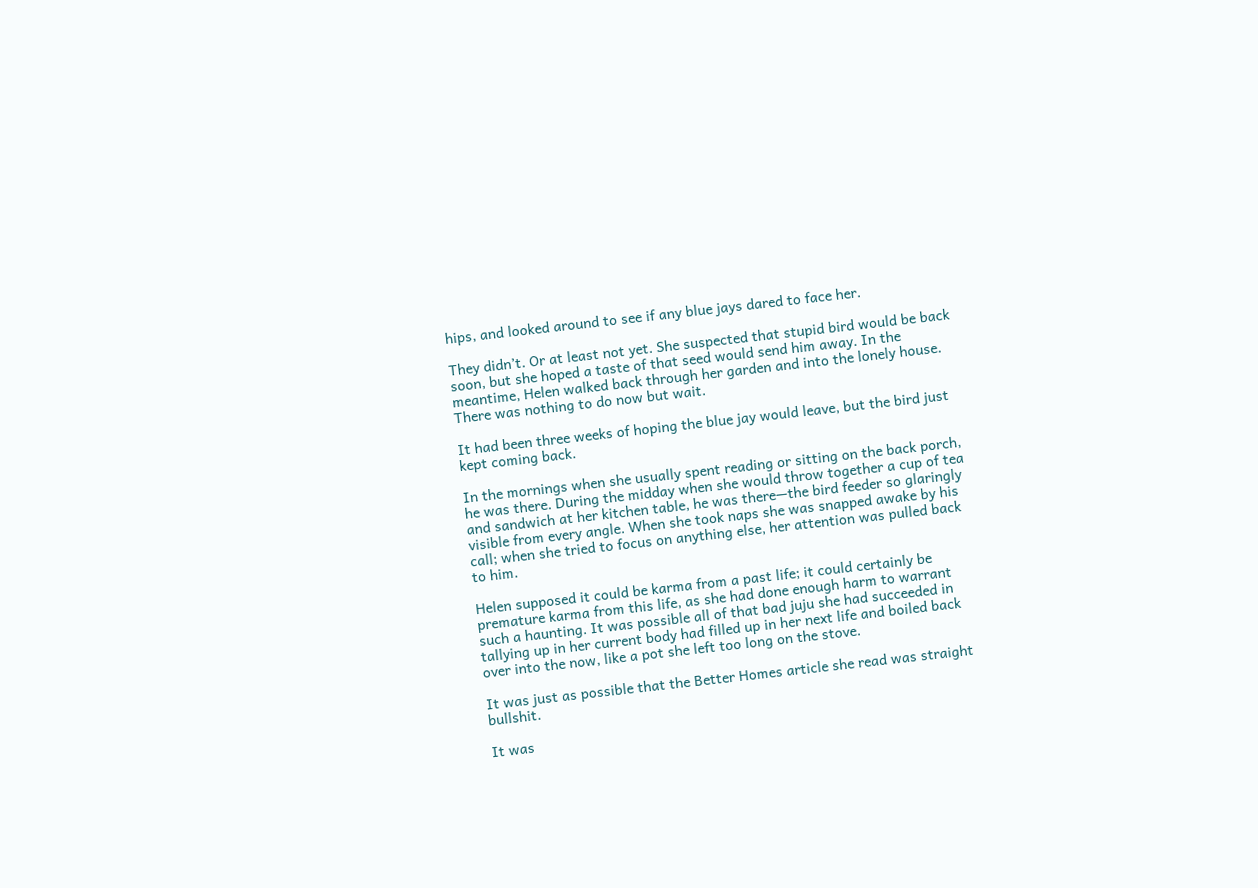hips, and looked around to see if any blue jays dared to face her.

They didn’t. Or at least not yet. She suspected that stupid bird would be back soon, but she hoped a taste of that seed would send him away. In the meantime, Helen walked back through her garden and into the lonely house. There was nothing to do now but wait.

It had been three weeks of hoping the blue jay would leave, but the bird just kept coming back.

In the mornings when she usually spent reading or sitting on the back porch, he was there. During the midday when she would throw together a cup of tea and sandwich at her kitchen table, he was there—the bird feeder so glaringly visible from every angle. When she took naps she was snapped awake by his call; when she tried to focus on anything else, her attention was pulled back to him.

Helen supposed it could be karma from a past life; it could certainly be premature karma from this life, as she had done enough harm to warrant such a haunting. It was possible all of that bad juju she had succeeded in tallying up in her current body had filled up in her next life and boiled back over into the now, like a pot she left too long on the stove.

It was just as possible that the Better Homes article she read was straight bullshit.

It was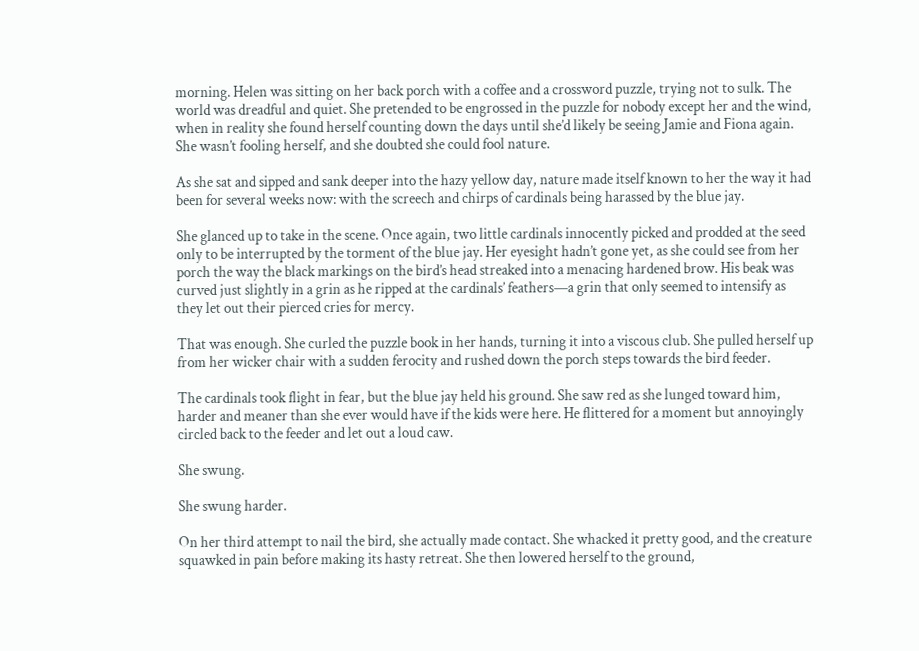morning. Helen was sitting on her back porch with a coffee and a crossword puzzle, trying not to sulk. The world was dreadful and quiet. She pretended to be engrossed in the puzzle for nobody except her and the wind, when in reality she found herself counting down the days until she’d likely be seeing Jamie and Fiona again. She wasn’t fooling herself, and she doubted she could fool nature.

As she sat and sipped and sank deeper into the hazy yellow day, nature made itself known to her the way it had been for several weeks now: with the screech and chirps of cardinals being harassed by the blue jay.

She glanced up to take in the scene. Once again, two little cardinals innocently picked and prodded at the seed only to be interrupted by the torment of the blue jay. Her eyesight hadn’t gone yet, as she could see from her porch the way the black markings on the bird’s head streaked into a menacing hardened brow. His beak was curved just slightly in a grin as he ripped at the cardinals’ feathers—a grin that only seemed to intensify as they let out their pierced cries for mercy.

That was enough. She curled the puzzle book in her hands, turning it into a viscous club. She pulled herself up from her wicker chair with a sudden ferocity and rushed down the porch steps towards the bird feeder.

The cardinals took flight in fear, but the blue jay held his ground. She saw red as she lunged toward him, harder and meaner than she ever would have if the kids were here. He flittered for a moment but annoyingly circled back to the feeder and let out a loud caw.

She swung.

She swung harder.

On her third attempt to nail the bird, she actually made contact. She whacked it pretty good, and the creature squawked in pain before making its hasty retreat. She then lowered herself to the ground,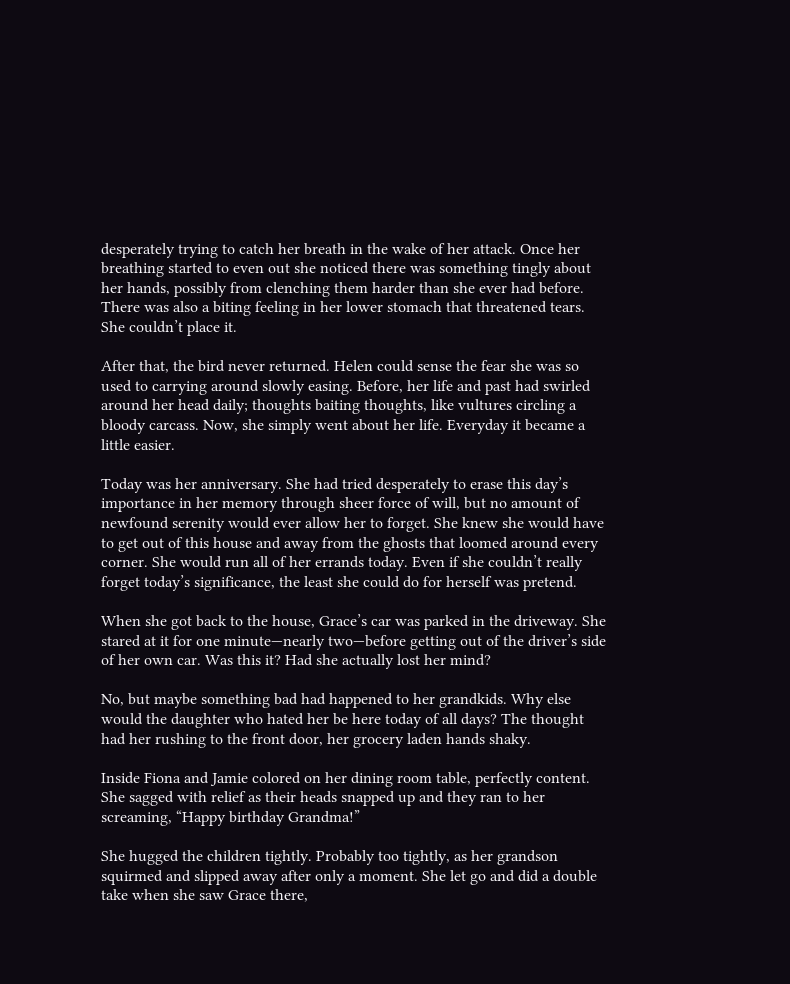desperately trying to catch her breath in the wake of her attack. Once her breathing started to even out she noticed there was something tingly about her hands, possibly from clenching them harder than she ever had before. There was also a biting feeling in her lower stomach that threatened tears. She couldn’t place it.

After that, the bird never returned. Helen could sense the fear she was so used to carrying around slowly easing. Before, her life and past had swirled around her head daily; thoughts baiting thoughts, like vultures circling a bloody carcass. Now, she simply went about her life. Everyday it became a little easier.

Today was her anniversary. She had tried desperately to erase this day’s importance in her memory through sheer force of will, but no amount of newfound serenity would ever allow her to forget. She knew she would have to get out of this house and away from the ghosts that loomed around every corner. She would run all of her errands today. Even if she couldn’t really forget today’s significance, the least she could do for herself was pretend.

When she got back to the house, Grace’s car was parked in the driveway. She stared at it for one minute—nearly two—before getting out of the driver’s side of her own car. Was this it? Had she actually lost her mind?

No, but maybe something bad had happened to her grandkids. Why else would the daughter who hated her be here today of all days? The thought had her rushing to the front door, her grocery laden hands shaky.

Inside Fiona and Jamie colored on her dining room table, perfectly content. She sagged with relief as their heads snapped up and they ran to her screaming, “Happy birthday Grandma!”

She hugged the children tightly. Probably too tightly, as her grandson squirmed and slipped away after only a moment. She let go and did a double take when she saw Grace there,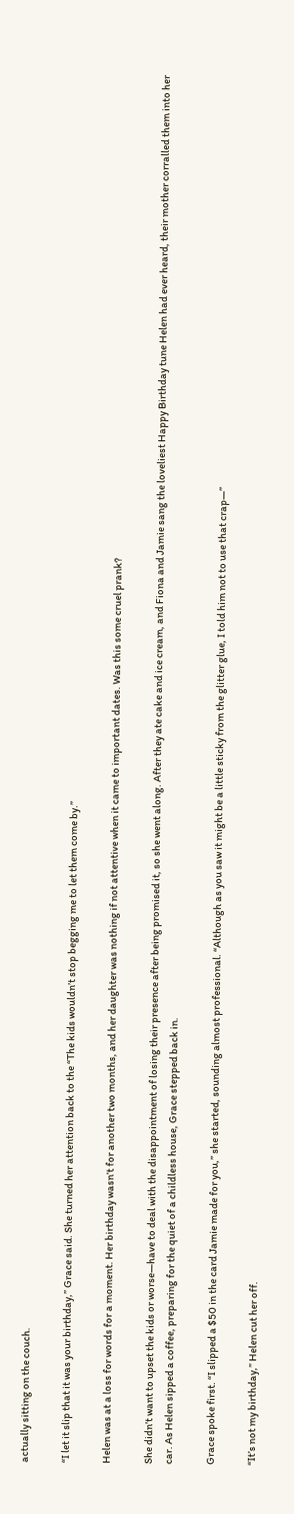actually sitting on the couch.

“I let it slip that it was your birthday,” Grace said. She turned her attention back to the “The kids wouldn’t stop begging me to let them come by.”

Helen was at a loss for words for a moment. Her birthday wasn’t for another two months, and her daughter was nothing if not attentive when it came to important dates. Was this some cruel prank?

She didn’t want to upset the kids or worse—have to deal with the disappointment of losing their presence after being promised it, so she went along. After they ate cake and ice cream, and Fiona and Jamie sang the loveliest Happy Birthday tune Helen had ever heard, their mother corralled them into her car. As Helen sipped a coffee, preparing for the quiet of a childless house, Grace stepped back in.

Grace spoke first. “I slipped a $50 in the card Jamie made for you,” she started, sounding almost professional. “Although as you saw it might be a little sticky from the glitter glue, I told him not to use that crap—”

“It’s not my birthday,” Helen cut her off.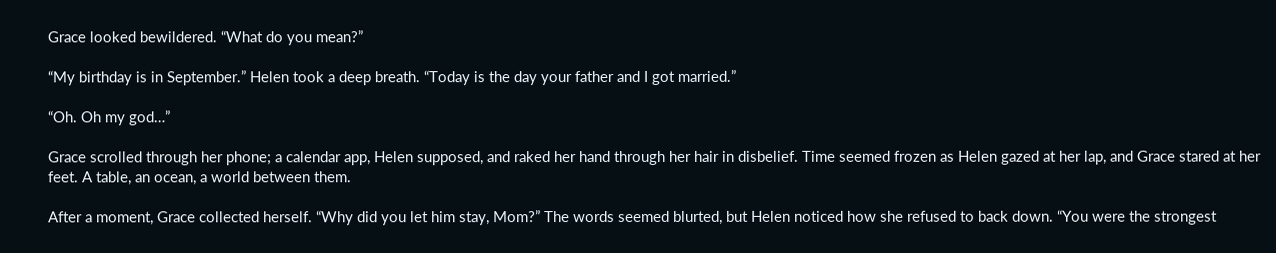Grace looked bewildered. “What do you mean?”

“My birthday is in September.” Helen took a deep breath. “Today is the day your father and I got married.”

“Oh. Oh my god…”

Grace scrolled through her phone; a calendar app, Helen supposed, and raked her hand through her hair in disbelief. Time seemed frozen as Helen gazed at her lap, and Grace stared at her feet. A table, an ocean, a world between them.

After a moment, Grace collected herself. “Why did you let him stay, Mom?” The words seemed blurted, but Helen noticed how she refused to back down. “You were the strongest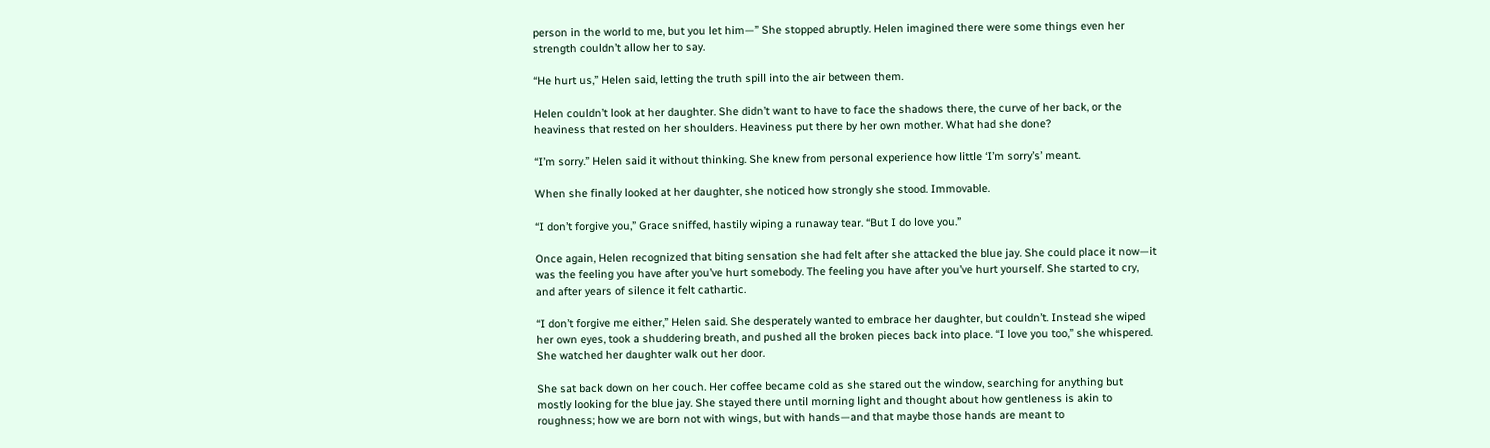person in the world to me, but you let him—” She stopped abruptly. Helen imagined there were some things even her strength couldn’t allow her to say.

“He hurt us,” Helen said, letting the truth spill into the air between them.

Helen couldn’t look at her daughter. She didn’t want to have to face the shadows there, the curve of her back, or the heaviness that rested on her shoulders. Heaviness put there by her own mother. What had she done?

“I’m sorry.” Helen said it without thinking. She knew from personal experience how little ‘I’m sorry’s’ meant.

When she finally looked at her daughter, she noticed how strongly she stood. Immovable.

“I don’t forgive you,” Grace sniffed, hastily wiping a runaway tear. “But I do love you.”

Once again, Helen recognized that biting sensation she had felt after she attacked the blue jay. She could place it now—it was the feeling you have after you’ve hurt somebody. The feeling you have after you’ve hurt yourself. She started to cry, and after years of silence it felt cathartic.

“I don’t forgive me either,” Helen said. She desperately wanted to embrace her daughter, but couldn’t. Instead she wiped her own eyes, took a shuddering breath, and pushed all the broken pieces back into place. “I love you too,” she whispered. She watched her daughter walk out her door.

She sat back down on her couch. Her coffee became cold as she stared out the window, searching for anything but mostly looking for the blue jay. She stayed there until morning light and thought about how gentleness is akin to roughness; how we are born not with wings, but with hands—and that maybe those hands are meant to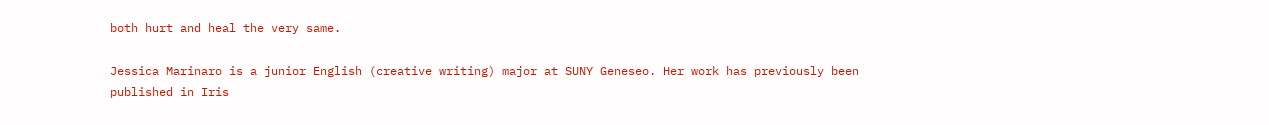both hurt and heal the very same.

Jessica Marinaro is a junior English (creative writing) major at SUNY Geneseo. Her work has previously been published in Iris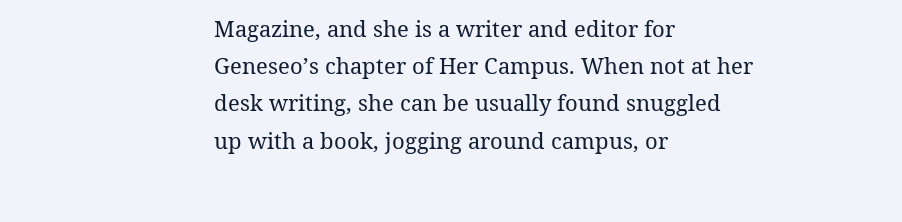Magazine, and she is a writer and editor for Geneseo’s chapter of Her Campus. When not at her desk writing, she can be usually found snuggled up with a book, jogging around campus, or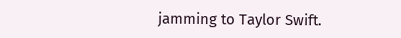jamming to Taylor Swift.